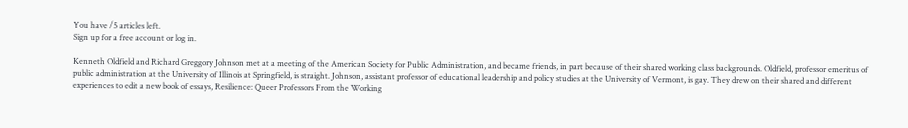You have /5 articles left.
Sign up for a free account or log in.

Kenneth Oldfield and Richard Greggory Johnson met at a meeting of the American Society for Public Administration, and became friends, in part because of their shared working class backgrounds. Oldfield, professor emeritus of public administration at the University of Illinois at Springfield, is straight. Johnson, assistant professor of educational leadership and policy studies at the University of Vermont, is gay. They drew on their shared and different experiences to edit a new book of essays, Resilience: Queer Professors From the Working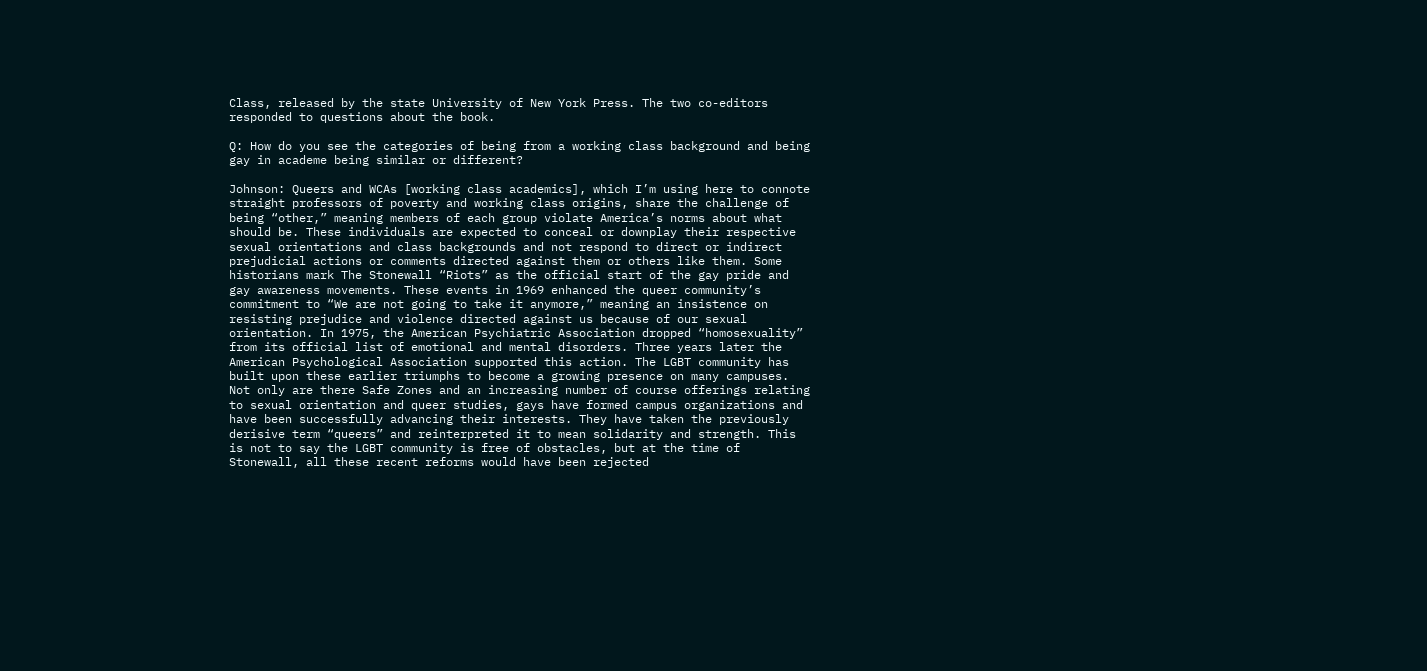Class, released by the state University of New York Press. The two co-editors responded to questions about the book.

Q: How do you see the categories of being from a working class background and being gay in academe being similar or different?

Johnson: Queers and WCAs [working class academics], which I’m using here to connote straight professors of poverty and working class origins, share the challenge of being “other,” meaning members of each group violate America’s norms about what should be. These individuals are expected to conceal or downplay their respective sexual orientations and class backgrounds and not respond to direct or indirect prejudicial actions or comments directed against them or others like them. Some historians mark The Stonewall “Riots” as the official start of the gay pride and gay awareness movements. These events in 1969 enhanced the queer community’s commitment to “We are not going to take it anymore,” meaning an insistence on resisting prejudice and violence directed against us because of our sexual orientation. In 1975, the American Psychiatric Association dropped “homosexuality” from its official list of emotional and mental disorders. Three years later the American Psychological Association supported this action. The LGBT community has built upon these earlier triumphs to become a growing presence on many campuses. Not only are there Safe Zones and an increasing number of course offerings relating to sexual orientation and queer studies, gays have formed campus organizations and have been successfully advancing their interests. They have taken the previously derisive term “queers” and reinterpreted it to mean solidarity and strength. This is not to say the LGBT community is free of obstacles, but at the time of Stonewall, all these recent reforms would have been rejected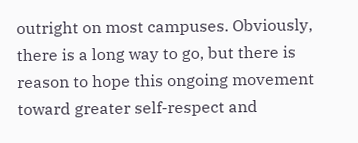outright on most campuses. Obviously, there is a long way to go, but there is reason to hope this ongoing movement toward greater self-respect and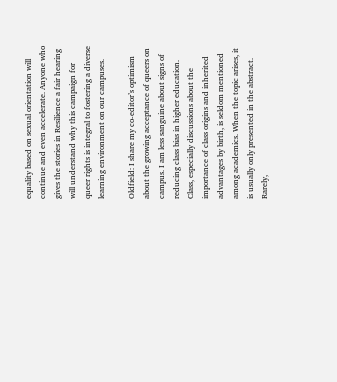equality based on sexual orientation will continue and even accelerate. Anyone who gives the stories in Resilience a fair hearing will understand why this campaign for queer rights is integral to fostering a diverse learning environment on our campuses.

Oldfield: I share my co-editor’s optimism about the growing acceptance of queers on campus. I am less sanguine about signs of reducing class bias in higher education. Class, especially discussions about the importance of class origins and inherited advantages by birth, is seldom mentioned among academics. When the topic arises, it is usually only presented in the abstract. Rarely,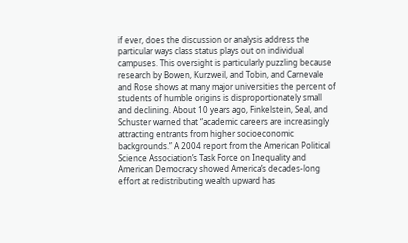if ever, does the discussion or analysis address the particular ways class status plays out on individual campuses. This oversight is particularly puzzling because research by Bowen, Kurzweil, and Tobin, and Carnevale and Rose shows at many major universities the percent of students of humble origins is disproportionately small and declining. About 10 years ago, Finkelstein, Seal, and Schuster warned that “academic careers are increasingly attracting entrants from higher socioeconomic backgrounds.” A 2004 report from the American Political Science Association’s Task Force on Inequality and American Democracy showed America’s decades-long effort at redistributing wealth upward has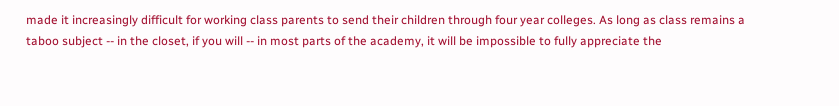made it increasingly difficult for working class parents to send their children through four year colleges. As long as class remains a taboo subject -- in the closet, if you will -- in most parts of the academy, it will be impossible to fully appreciate the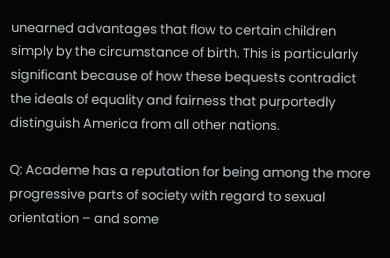unearned advantages that flow to certain children simply by the circumstance of birth. This is particularly significant because of how these bequests contradict the ideals of equality and fairness that purportedly distinguish America from all other nations.

Q: Academe has a reputation for being among the more progressive parts of society with regard to sexual orientation – and some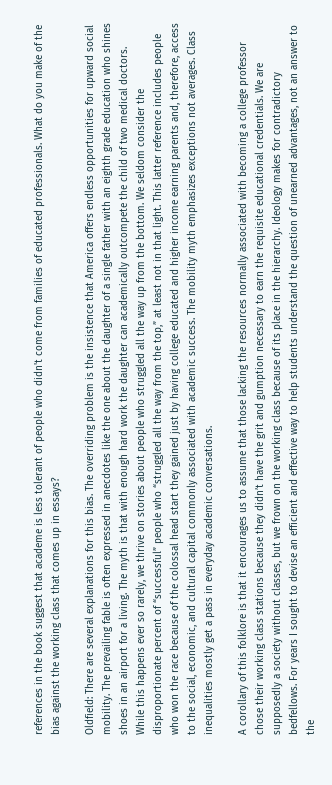references in the book suggest that academe is less tolerant of people who didn't come from families of educated professionals. What do you make of the bias against the working class that comes up in essays?

Oldfield: There are several explanations for this bias. The overriding problem is the insistence that America offers endless opportunities for upward social mobility. The prevailing fable is often expressed in anecdotes like the one about the daughter of a single father with an eighth grade education who shines shoes in an airport for a living. The myth is that with enough hard work the daughter can academically outcompete the child of two medical doctors. While this happens ever so rarely, we thrive on stories about people who struggled all the way up from the bottom. We seldom consider the disproportionate percent of “successful” people who “struggled all the way from the top,” at least not in that light. This latter reference includes people who won the race because of the colossal head start they gained just by having college educated and higher income earning parents and, therefore, access to the social, economic, and cultural capital commonly associated with academic success. The mobility myth emphasizes exceptions not averages. Class inequalities mostly get a pass in everyday academic conversations.

A corollary of this folklore is that it encourages us to assume that those lacking the resources normally associated with becoming a college professor chose their working class stations because they didn’t have the grit and gumption necessary to earn the requisite educational credentials. We are supposedly a society without classes, but we frown on the working class because of its place in the hierarchy. Ideology makes for contradictory bedfellows. For years I sought to devise an efficient and effective way to help students understand the question of unearned advantages, not an answer to the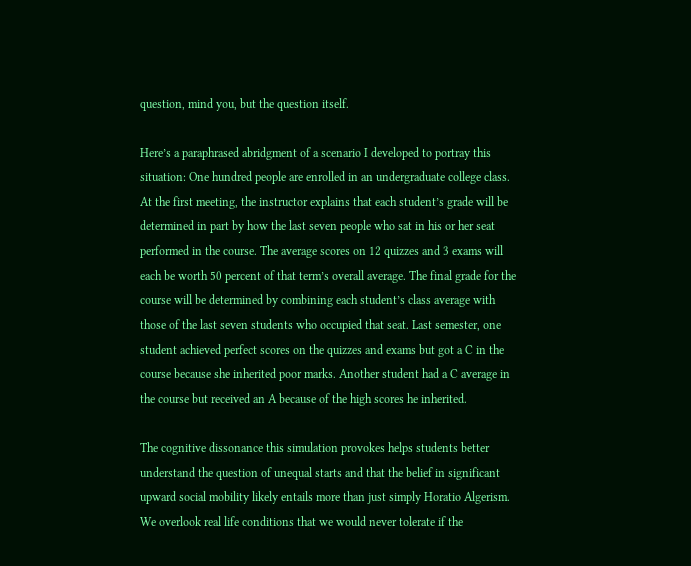question, mind you, but the question itself.

Here’s a paraphrased abridgment of a scenario I developed to portray this situation: One hundred people are enrolled in an undergraduate college class. At the first meeting, the instructor explains that each student’s grade will be determined in part by how the last seven people who sat in his or her seat performed in the course. The average scores on 12 quizzes and 3 exams will each be worth 50 percent of that term’s overall average. The final grade for the course will be determined by combining each student’s class average with those of the last seven students who occupied that seat. Last semester, one student achieved perfect scores on the quizzes and exams but got a C in the course because she inherited poor marks. Another student had a C average in the course but received an A because of the high scores he inherited.

The cognitive dissonance this simulation provokes helps students better understand the question of unequal starts and that the belief in significant upward social mobility likely entails more than just simply Horatio Algerism. We overlook real life conditions that we would never tolerate if the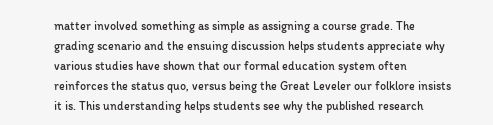matter involved something as simple as assigning a course grade. The grading scenario and the ensuing discussion helps students appreciate why various studies have shown that our formal education system often reinforces the status quo, versus being the Great Leveler our folklore insists it is. This understanding helps students see why the published research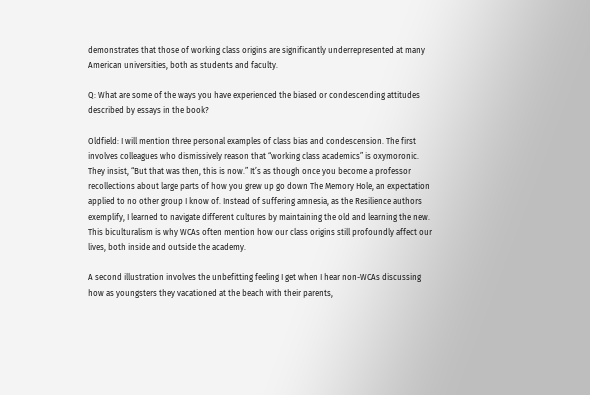demonstrates that those of working class origins are significantly underrepresented at many American universities, both as students and faculty.

Q: What are some of the ways you have experienced the biased or condescending attitudes described by essays in the book?

Oldfield: I will mention three personal examples of class bias and condescension. The first involves colleagues who dismissively reason that “working class academics” is oxymoronic. They insist, “But that was then, this is now.” It’s as though once you become a professor recollections about large parts of how you grew up go down The Memory Hole, an expectation applied to no other group I know of. Instead of suffering amnesia, as the Resilience authors exemplify, I learned to navigate different cultures by maintaining the old and learning the new. This biculturalism is why WCAs often mention how our class origins still profoundly affect our lives, both inside and outside the academy.

A second illustration involves the unbefitting feeling I get when I hear non-WCAs discussing how as youngsters they vacationed at the beach with their parents,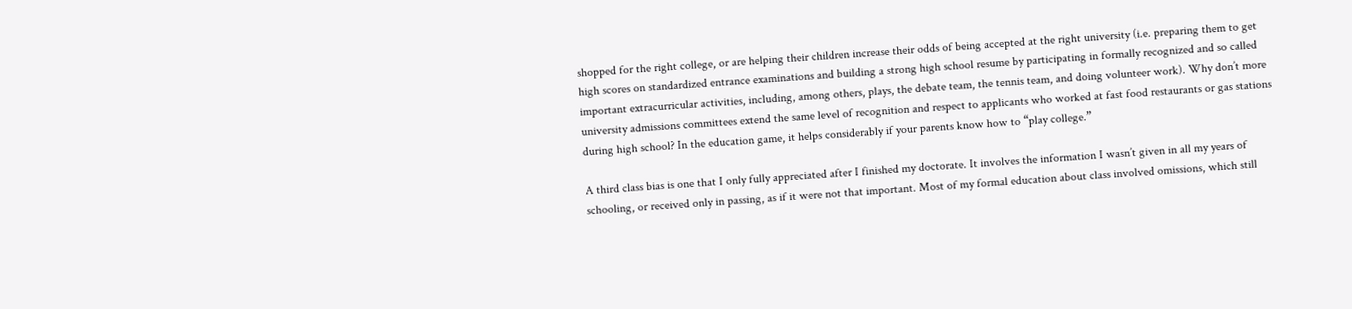shopped for the right college, or are helping their children increase their odds of being accepted at the right university (i.e. preparing them to get high scores on standardized entrance examinations and building a strong high school resume by participating in formally recognized and so called important extracurricular activities, including, among others, plays, the debate team, the tennis team, and doing volunteer work). Why don’t more university admissions committees extend the same level of recognition and respect to applicants who worked at fast food restaurants or gas stations during high school? In the education game, it helps considerably if your parents know how to “play college.”

A third class bias is one that I only fully appreciated after I finished my doctorate. It involves the information I wasn’t given in all my years of schooling, or received only in passing, as if it were not that important. Most of my formal education about class involved omissions, which still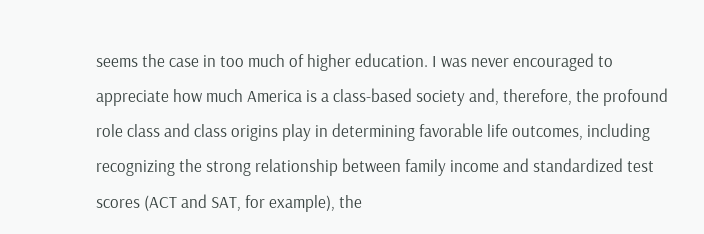seems the case in too much of higher education. I was never encouraged to appreciate how much America is a class-based society and, therefore, the profound role class and class origins play in determining favorable life outcomes, including recognizing the strong relationship between family income and standardized test scores (ACT and SAT, for example), the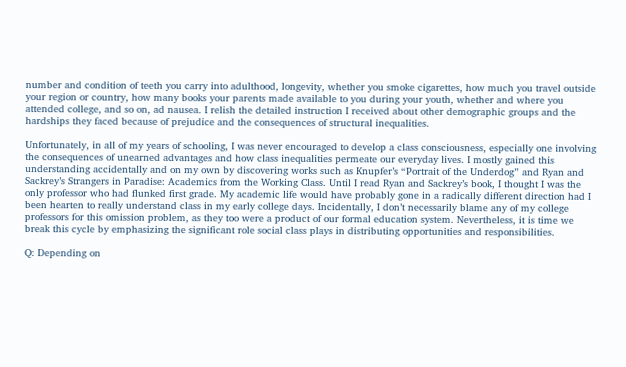number and condition of teeth you carry into adulthood, longevity, whether you smoke cigarettes, how much you travel outside your region or country, how many books your parents made available to you during your youth, whether and where you attended college, and so on, ad nausea. I relish the detailed instruction I received about other demographic groups and the hardships they faced because of prejudice and the consequences of structural inequalities.

Unfortunately, in all of my years of schooling, I was never encouraged to develop a class consciousness, especially one involving the consequences of unearned advantages and how class inequalities permeate our everyday lives. I mostly gained this understanding accidentally and on my own by discovering works such as Knupfer’s “Portrait of the Underdog” and Ryan and Sackrey’s Strangers in Paradise: Academics from the Working Class. Until I read Ryan and Sackrey’s book, I thought I was the only professor who had flunked first grade. My academic life would have probably gone in a radically different direction had I been hearten to really understand class in my early college days. Incidentally, I don’t necessarily blame any of my college professors for this omission problem, as they too were a product of our formal education system. Nevertheless, it is time we break this cycle by emphasizing the significant role social class plays in distributing opportunities and responsibilities.

Q: Depending on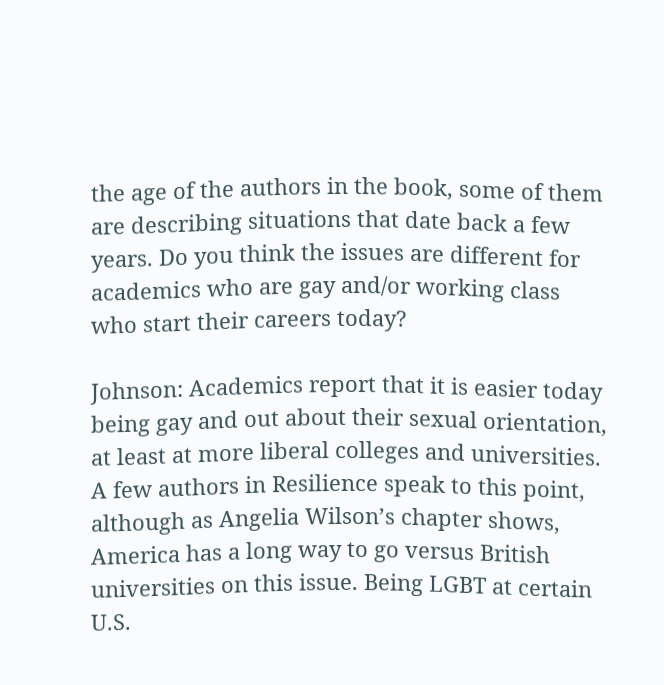the age of the authors in the book, some of them are describing situations that date back a few years. Do you think the issues are different for academics who are gay and/or working class who start their careers today?

Johnson: Academics report that it is easier today being gay and out about their sexual orientation, at least at more liberal colleges and universities. A few authors in Resilience speak to this point, although as Angelia Wilson’s chapter shows, America has a long way to go versus British universities on this issue. Being LGBT at certain U.S.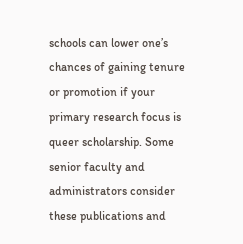schools can lower one’s chances of gaining tenure or promotion if your primary research focus is queer scholarship. Some senior faculty and administrators consider these publications and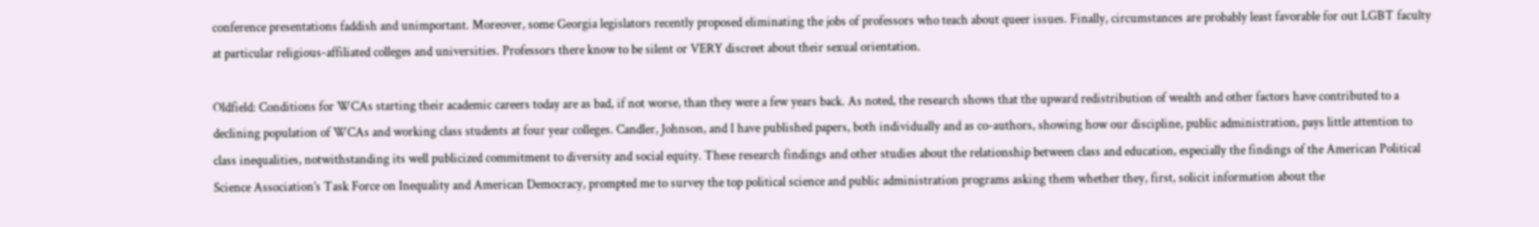conference presentations faddish and unimportant. Moreover, some Georgia legislators recently proposed eliminating the jobs of professors who teach about queer issues. Finally, circumstances are probably least favorable for out LGBT faculty at particular religious-affiliated colleges and universities. Professors there know to be silent or VERY discreet about their sexual orientation.

Oldfield: Conditions for WCAs starting their academic careers today are as bad, if not worse, than they were a few years back. As noted, the research shows that the upward redistribution of wealth and other factors have contributed to a declining population of WCAs and working class students at four year colleges. Candler, Johnson, and I have published papers, both individually and as co-authors, showing how our discipline, public administration, pays little attention to class inequalities, notwithstanding its well publicized commitment to diversity and social equity. These research findings and other studies about the relationship between class and education, especially the findings of the American Political Science Association’s Task Force on Inequality and American Democracy, prompted me to survey the top political science and public administration programs asking them whether they, first, solicit information about the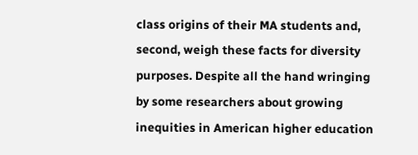class origins of their MA students and, second, weigh these facts for diversity purposes. Despite all the hand wringing by some researchers about growing inequities in American higher education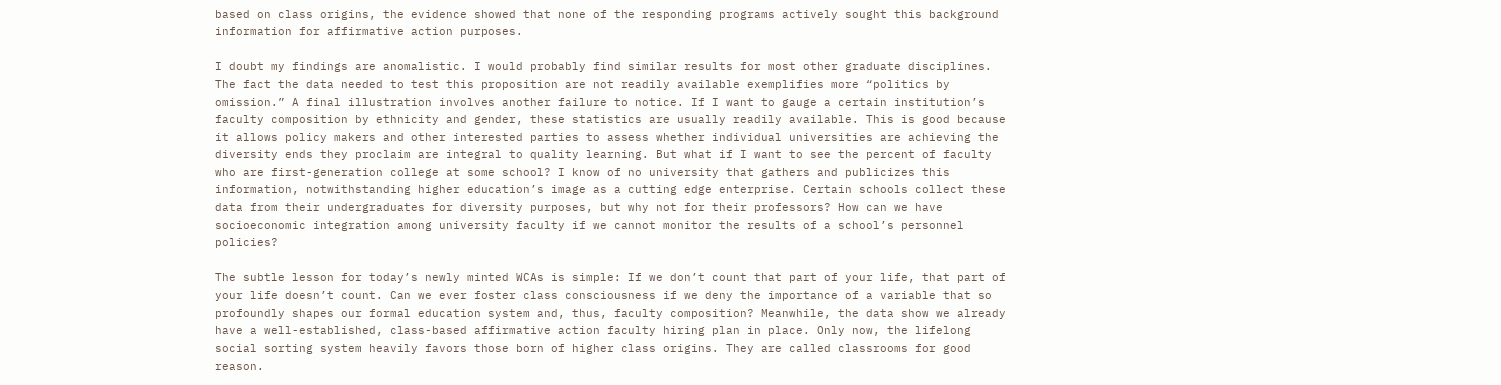based on class origins, the evidence showed that none of the responding programs actively sought this background information for affirmative action purposes.

I doubt my findings are anomalistic. I would probably find similar results for most other graduate disciplines. The fact the data needed to test this proposition are not readily available exemplifies more “politics by omission.” A final illustration involves another failure to notice. If I want to gauge a certain institution’s faculty composition by ethnicity and gender, these statistics are usually readily available. This is good because it allows policy makers and other interested parties to assess whether individual universities are achieving the diversity ends they proclaim are integral to quality learning. But what if I want to see the percent of faculty who are first-generation college at some school? I know of no university that gathers and publicizes this information, notwithstanding higher education’s image as a cutting edge enterprise. Certain schools collect these data from their undergraduates for diversity purposes, but why not for their professors? How can we have socioeconomic integration among university faculty if we cannot monitor the results of a school’s personnel policies?

The subtle lesson for today’s newly minted WCAs is simple: If we don’t count that part of your life, that part of your life doesn’t count. Can we ever foster class consciousness if we deny the importance of a variable that so profoundly shapes our formal education system and, thus, faculty composition? Meanwhile, the data show we already have a well-established, class-based affirmative action faculty hiring plan in place. Only now, the lifelong social sorting system heavily favors those born of higher class origins. They are called classrooms for good reason.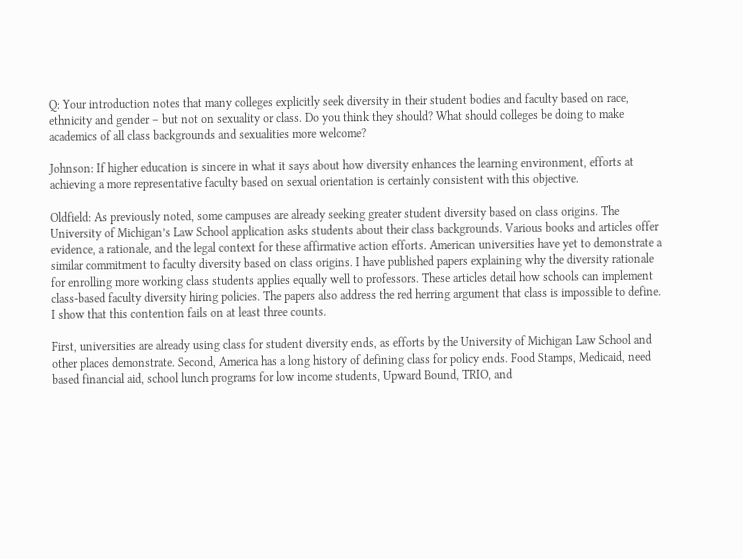Q: Your introduction notes that many colleges explicitly seek diversity in their student bodies and faculty based on race, ethnicity and gender – but not on sexuality or class. Do you think they should? What should colleges be doing to make academics of all class backgrounds and sexualities more welcome?

Johnson: If higher education is sincere in what it says about how diversity enhances the learning environment, efforts at achieving a more representative faculty based on sexual orientation is certainly consistent with this objective.

Oldfield: As previously noted, some campuses are already seeking greater student diversity based on class origins. The University of Michigan’s Law School application asks students about their class backgrounds. Various books and articles offer evidence, a rationale, and the legal context for these affirmative action efforts. American universities have yet to demonstrate a similar commitment to faculty diversity based on class origins. I have published papers explaining why the diversity rationale for enrolling more working class students applies equally well to professors. These articles detail how schools can implement class-based faculty diversity hiring policies. The papers also address the red herring argument that class is impossible to define. I show that this contention fails on at least three counts.

First, universities are already using class for student diversity ends, as efforts by the University of Michigan Law School and other places demonstrate. Second, America has a long history of defining class for policy ends. Food Stamps, Medicaid, need based financial aid, school lunch programs for low income students, Upward Bound, TRIO, and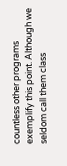countless other programs exemplify this point. Although we seldom call them class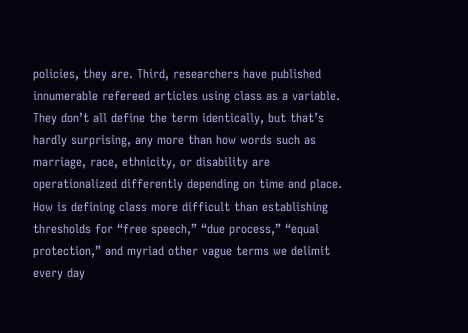policies, they are. Third, researchers have published innumerable refereed articles using class as a variable. They don’t all define the term identically, but that’s hardly surprising, any more than how words such as marriage, race, ethnicity, or disability are operationalized differently depending on time and place. How is defining class more difficult than establishing thresholds for “free speech,” “due process,” “equal protection,” and myriad other vague terms we delimit every day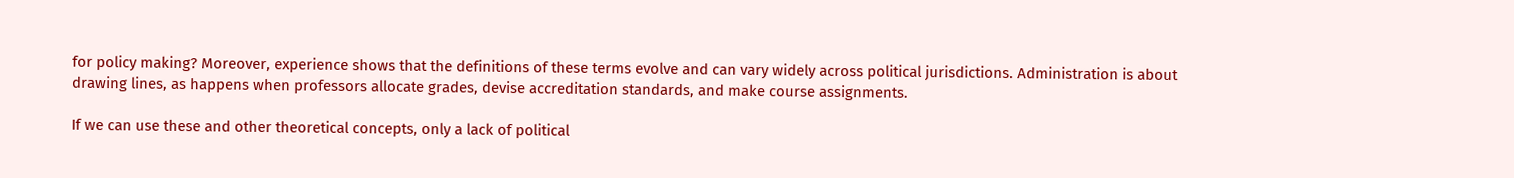for policy making? Moreover, experience shows that the definitions of these terms evolve and can vary widely across political jurisdictions. Administration is about drawing lines, as happens when professors allocate grades, devise accreditation standards, and make course assignments.

If we can use these and other theoretical concepts, only a lack of political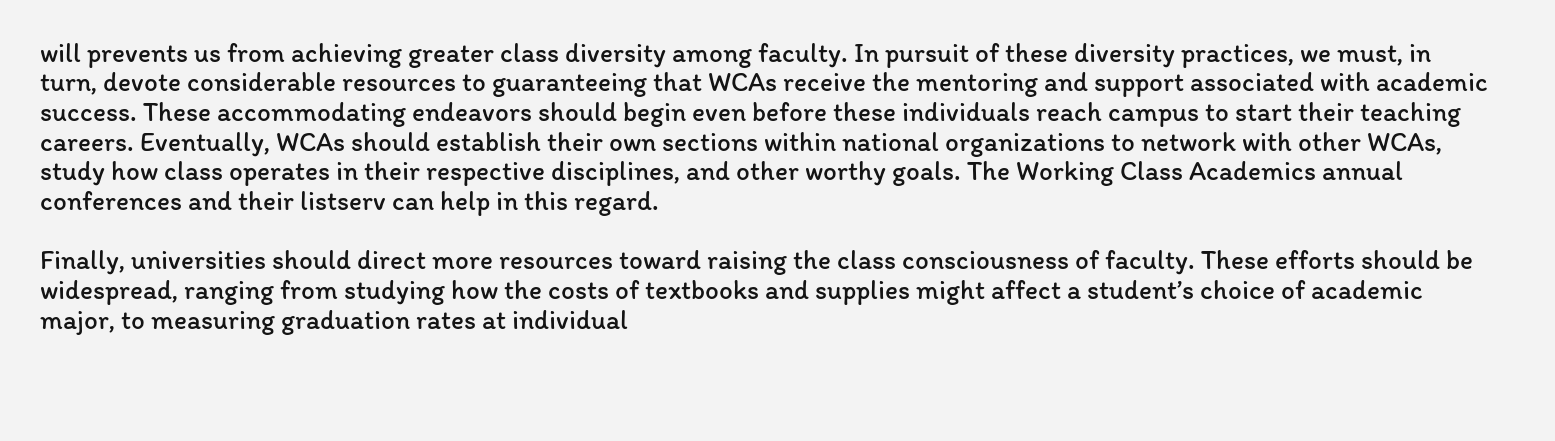will prevents us from achieving greater class diversity among faculty. In pursuit of these diversity practices, we must, in turn, devote considerable resources to guaranteeing that WCAs receive the mentoring and support associated with academic success. These accommodating endeavors should begin even before these individuals reach campus to start their teaching careers. Eventually, WCAs should establish their own sections within national organizations to network with other WCAs, study how class operates in their respective disciplines, and other worthy goals. The Working Class Academics annual conferences and their listserv can help in this regard.

Finally, universities should direct more resources toward raising the class consciousness of faculty. These efforts should be widespread, ranging from studying how the costs of textbooks and supplies might affect a student’s choice of academic major, to measuring graduation rates at individual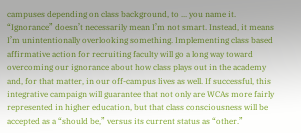campuses depending on class background, to ... you name it. “Ignorance” doesn’t necessarily mean I’m not smart. Instead, it means I’m unintentionally overlooking something. Implementing class based affirmative action for recruiting faculty will go a long way toward overcoming our ignorance about how class plays out in the academy and, for that matter, in our off-campus lives as well. If successful, this integrative campaign will guarantee that not only are WCAs more fairly represented in higher education, but that class consciousness will be accepted as a “should be,” versus its current status as “other.”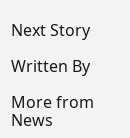Next Story

Written By

More from News